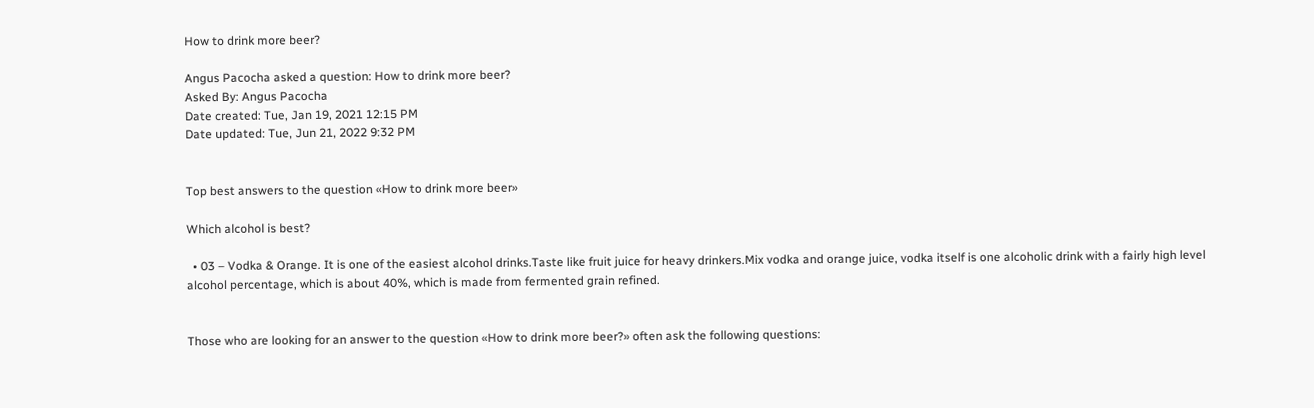How to drink more beer?

Angus Pacocha asked a question: How to drink more beer?
Asked By: Angus Pacocha
Date created: Tue, Jan 19, 2021 12:15 PM
Date updated: Tue, Jun 21, 2022 9:32 PM


Top best answers to the question «How to drink more beer»

Which alcohol is best?

  • 03 – Vodka & Orange. It is one of the easiest alcohol drinks.Taste like fruit juice for heavy drinkers.Mix vodka and orange juice, vodka itself is one alcoholic drink with a fairly high level alcohol percentage, which is about 40%, which is made from fermented grain refined.


Those who are looking for an answer to the question «How to drink more beer?» often ask the following questions: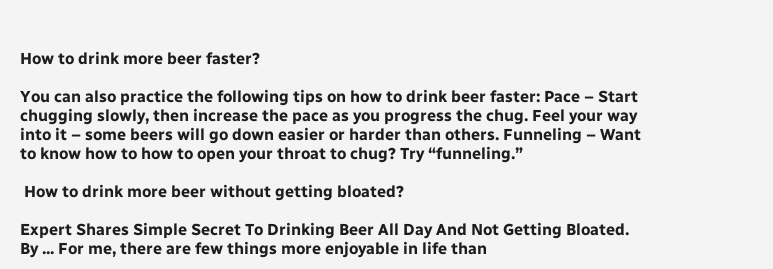How to drink more beer faster?

You can also practice the following tips on how to drink beer faster: Pace – Start chugging slowly, then increase the pace as you progress the chug. Feel your way into it – some beers will go down easier or harder than others. Funneling – Want to know how to how to open your throat to chug? Try “funneling.”

 How to drink more beer without getting bloated?

Expert Shares Simple Secret To Drinking Beer All Day And Not Getting Bloated. By ... For me, there are few things more enjoyable in life than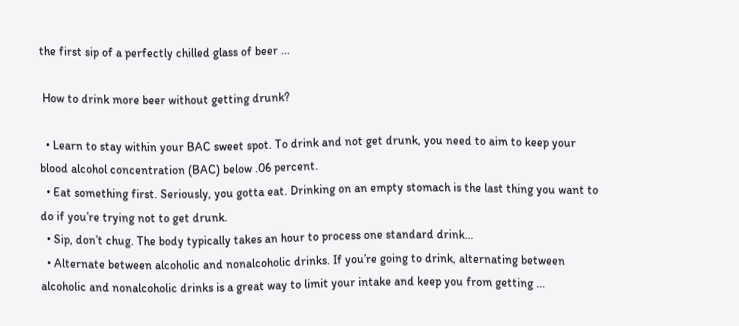the first sip of a perfectly chilled glass of beer ...

 How to drink more beer without getting drunk?

  • Learn to stay within your BAC sweet spot. To drink and not get drunk, you need to aim to keep your blood alcohol concentration (BAC) below .06 percent.
  • Eat something first. Seriously, you gotta eat. Drinking on an empty stomach is the last thing you want to do if you’re trying not to get drunk.
  • Sip, don’t chug. The body typically takes an hour to process one standard drink…
  • Alternate between alcoholic and nonalcoholic drinks. If you’re going to drink, alternating between alcoholic and nonalcoholic drinks is a great way to limit your intake and keep you from getting ...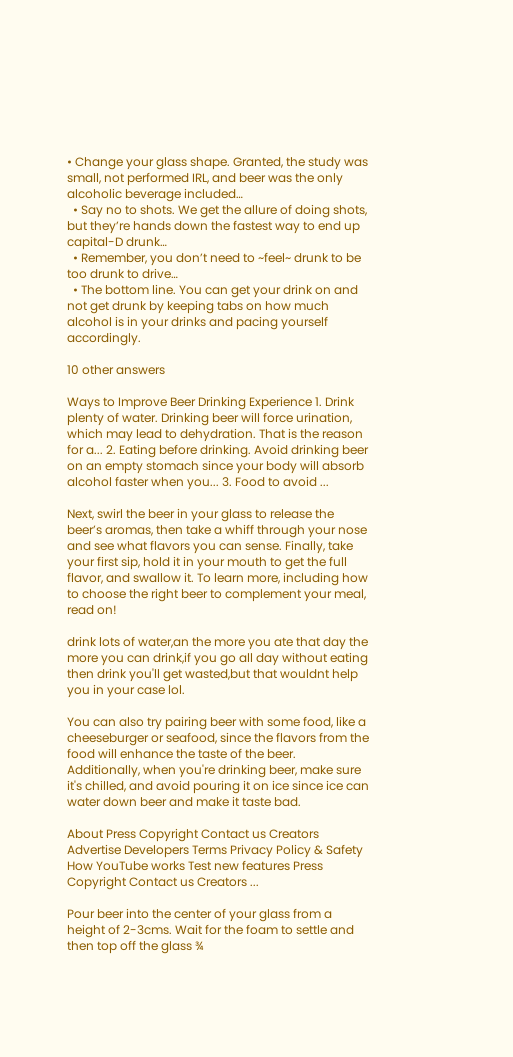• Change your glass shape. Granted, the study was small, not performed IRL, and beer was the only alcoholic beverage included…
  • Say no to shots. We get the allure of doing shots, but they’re hands down the fastest way to end up capital-D drunk…
  • Remember, you don’t need to ~feel~ drunk to be too drunk to drive…
  • The bottom line. You can get your drink on and not get drunk by keeping tabs on how much alcohol is in your drinks and pacing yourself accordingly.

10 other answers

Ways to Improve Beer Drinking Experience 1. Drink plenty of water. Drinking beer will force urination, which may lead to dehydration. That is the reason for a... 2. Eating before drinking. Avoid drinking beer on an empty stomach since your body will absorb alcohol faster when you... 3. Food to avoid ...

Next, swirl the beer in your glass to release the beer’s aromas, then take a whiff through your nose and see what flavors you can sense. Finally, take your first sip, hold it in your mouth to get the full flavor, and swallow it. To learn more, including how to choose the right beer to complement your meal, read on!

drink lots of water,an the more you ate that day the more you can drink,if you go all day without eating then drink you'll get wasted,but that wouldnt help you in your case lol.

You can also try pairing beer with some food, like a cheeseburger or seafood, since the flavors from the food will enhance the taste of the beer. Additionally, when you're drinking beer, make sure it's chilled, and avoid pouring it on ice since ice can water down beer and make it taste bad.

About Press Copyright Contact us Creators Advertise Developers Terms Privacy Policy & Safety How YouTube works Test new features Press Copyright Contact us Creators ...

Pour beer into the center of your glass from a height of 2-3cms. Wait for the foam to settle and then top off the glass ¾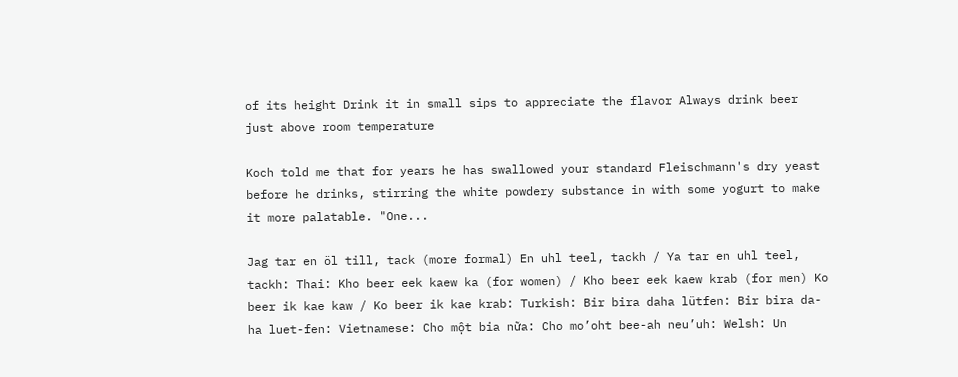of its height Drink it in small sips to appreciate the flavor Always drink beer just above room temperature

Koch told me that for years he has swallowed your standard Fleischmann's dry yeast before he drinks, stirring the white powdery substance in with some yogurt to make it more palatable. "One...

Jag tar en öl till, tack (more formal) En uhl teel, tackh / Ya tar en uhl teel, tackh: Thai: Kho beer eek kaew ka (for women) / Kho beer eek kaew krab (for men) Ko beer ik kae kaw / Ko beer ik kae krab: Turkish: Bir bira daha lütfen: Bir bira da-ha luet-fen: Vietnamese: Cho một bia nữa: Cho mo’oht bee-ah neu’uh: Welsh: Un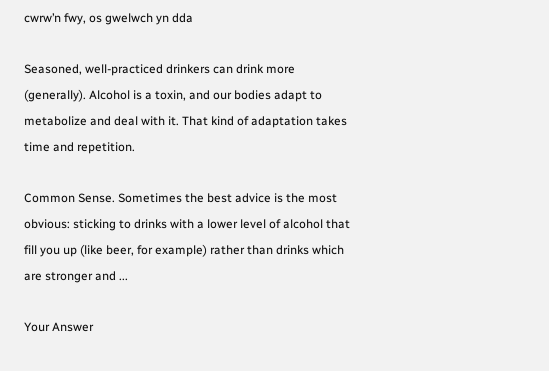cwrw’n fwy, os gwelwch yn dda

Seasoned, well-practiced drinkers can drink more (generally). Alcohol is a toxin, and our bodies adapt to metabolize and deal with it. That kind of adaptation takes time and repetition.

Common Sense. Sometimes the best advice is the most obvious: sticking to drinks with a lower level of alcohol that fill you up (like beer, for example) rather than drinks which are stronger and ...

Your Answer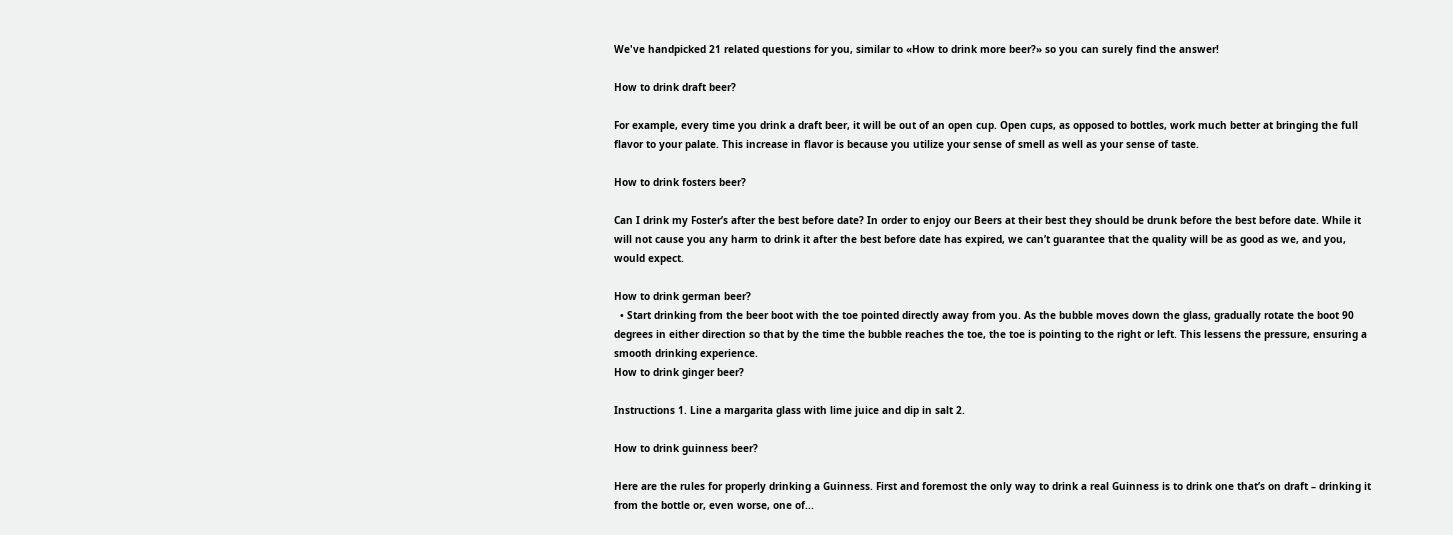We've handpicked 21 related questions for you, similar to «How to drink more beer?» so you can surely find the answer!

How to drink draft beer?

For example, every time you drink a draft beer, it will be out of an open cup. Open cups, as opposed to bottles, work much better at bringing the full flavor to your palate. This increase in flavor is because you utilize your sense of smell as well as your sense of taste.

How to drink fosters beer?

Can I drink my Foster’s after the best before date? In order to enjoy our Beers at their best they should be drunk before the best before date. While it will not cause you any harm to drink it after the best before date has expired, we can’t guarantee that the quality will be as good as we, and you, would expect.

How to drink german beer?
  • Start drinking from the beer boot with the toe pointed directly away from you. As the bubble moves down the glass, gradually rotate the boot 90 degrees in either direction so that by the time the bubble reaches the toe, the toe is pointing to the right or left. This lessens the pressure, ensuring a smooth drinking experience.
How to drink ginger beer?

Instructions 1. Line a margarita glass with lime juice and dip in salt 2.

How to drink guinness beer?

Here are the rules for properly drinking a Guinness. First and foremost the only way to drink a real Guinness is to drink one that’s on draft – drinking it from the bottle or, even worse, one of...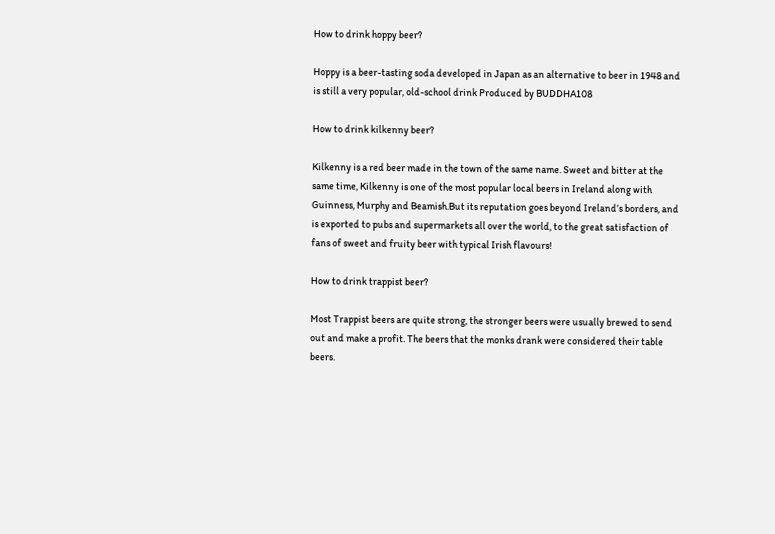How to drink hoppy beer?

Hoppy is a beer-tasting soda developed in Japan as an alternative to beer in 1948 and is still a very popular, old-school drink Produced by BUDDHA108

How to drink kilkenny beer?

Kilkenny is a red beer made in the town of the same name. Sweet and bitter at the same time, Kilkenny is one of the most popular local beers in Ireland along with Guinness, Murphy and Beamish.But its reputation goes beyond Ireland’s borders, and is exported to pubs and supermarkets all over the world, to the great satisfaction of fans of sweet and fruity beer with typical Irish flavours!

How to drink trappist beer?

Most Trappist beers are quite strong, the stronger beers were usually brewed to send out and make a profit. The beers that the monks drank were considered their table beers.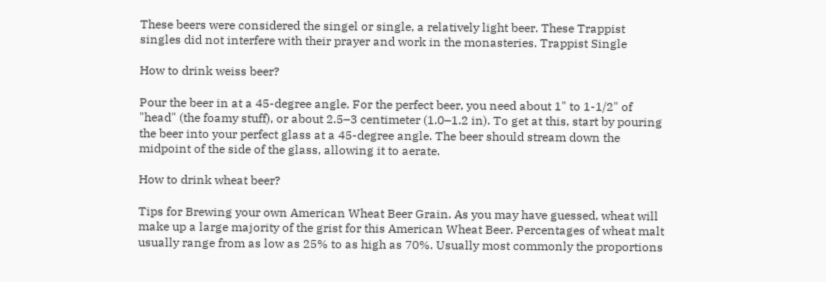These beers were considered the singel or single, a relatively light beer. These Trappist singles did not interfere with their prayer and work in the monasteries. Trappist Single

How to drink weiss beer?

Pour the beer in at a 45-degree angle. For the perfect beer, you need about 1" to 1-1/2" of "head" (the foamy stuff), or about 2.5–3 centimeter (1.0–1.2 in). To get at this, start by pouring the beer into your perfect glass at a 45-degree angle. The beer should stream down the midpoint of the side of the glass, allowing it to aerate.

How to drink wheat beer?

Tips for Brewing your own American Wheat Beer Grain. As you may have guessed, wheat will make up a large majority of the grist for this American Wheat Beer. Percentages of wheat malt usually range from as low as 25% to as high as 70%. Usually most commonly the proportions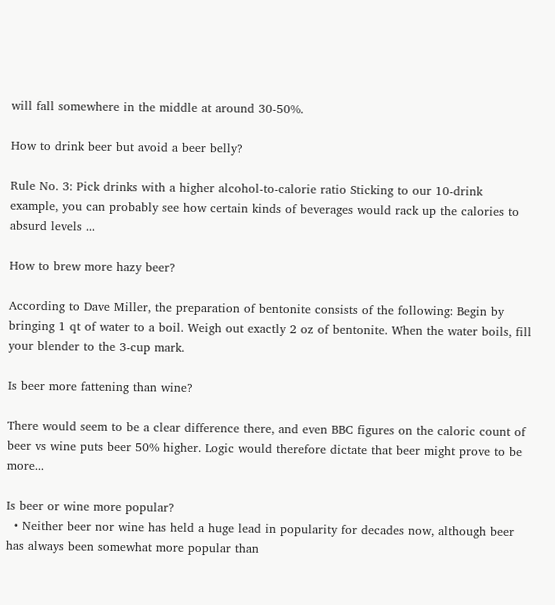will fall somewhere in the middle at around 30-50%.

How to drink beer but avoid a beer belly?

Rule No. 3: Pick drinks with a higher alcohol-to-calorie ratio Sticking to our 10-drink example, you can probably see how certain kinds of beverages would rack up the calories to absurd levels ...

How to brew more hazy beer?

According to Dave Miller, the preparation of bentonite consists of the following: Begin by bringing 1 qt of water to a boil. Weigh out exactly 2 oz of bentonite. When the water boils, fill your blender to the 3-cup mark.

Is beer more fattening than wine?

There would seem to be a clear difference there, and even BBC figures on the caloric count of beer vs wine puts beer 50% higher. Logic would therefore dictate that beer might prove to be more...

Is beer or wine more popular?
  • Neither beer nor wine has held a huge lead in popularity for decades now, although beer has always been somewhat more popular than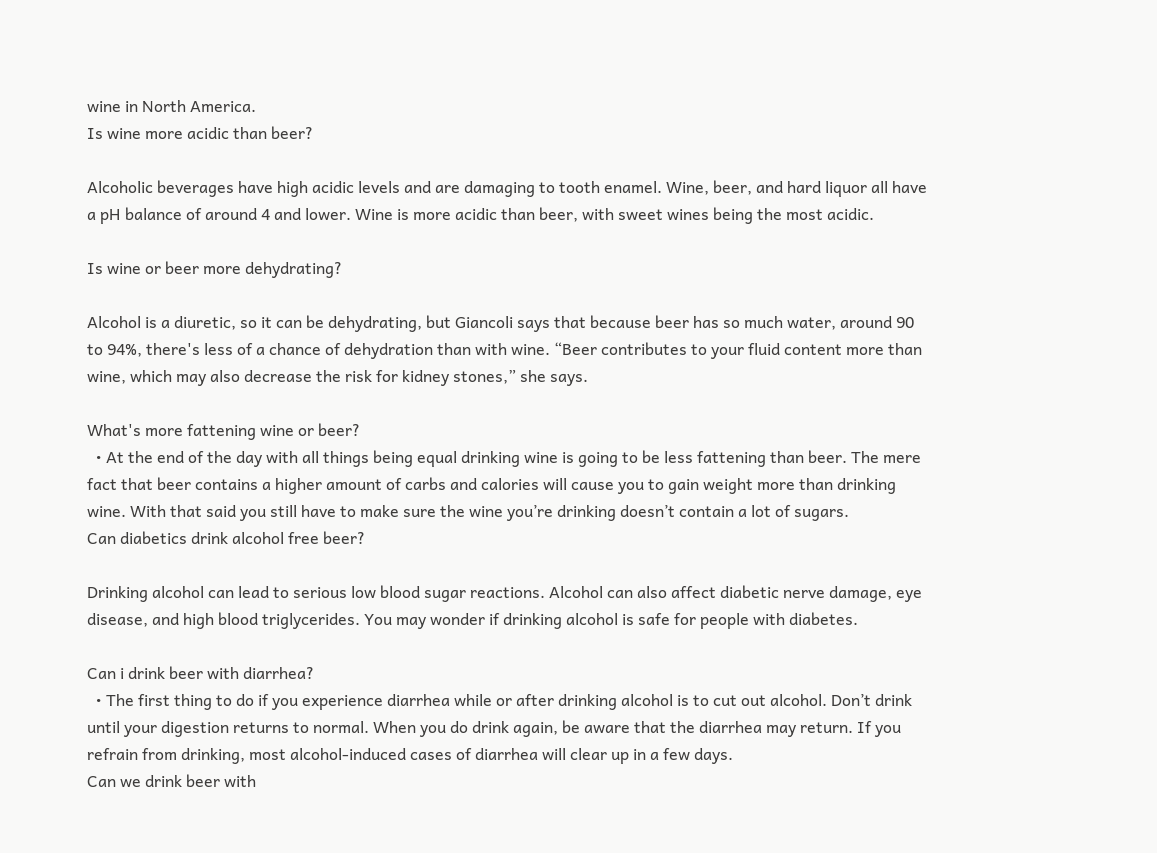wine in North America.
Is wine more acidic than beer?

Alcoholic beverages have high acidic levels and are damaging to tooth enamel. Wine, beer, and hard liquor all have a pH balance of around 4 and lower. Wine is more acidic than beer, with sweet wines being the most acidic.

Is wine or beer more dehydrating?

Alcohol is a diuretic, so it can be dehydrating, but Giancoli says that because beer has so much water, around 90 to 94%, there's less of a chance of dehydration than with wine. “Beer contributes to your fluid content more than wine, which may also decrease the risk for kidney stones,” she says.

What's more fattening wine or beer?
  • At the end of the day with all things being equal drinking wine is going to be less fattening than beer. The mere fact that beer contains a higher amount of carbs and calories will cause you to gain weight more than drinking wine. With that said you still have to make sure the wine you’re drinking doesn’t contain a lot of sugars.
Can diabetics drink alcohol free beer?

Drinking alcohol can lead to serious low blood sugar reactions. Alcohol can also affect diabetic nerve damage, eye disease, and high blood triglycerides. You may wonder if drinking alcohol is safe for people with diabetes.

Can i drink beer with diarrhea?
  • The first thing to do if you experience diarrhea while or after drinking alcohol is to cut out alcohol. Don’t drink until your digestion returns to normal. When you do drink again, be aware that the diarrhea may return. If you refrain from drinking, most alcohol-induced cases of diarrhea will clear up in a few days.
Can we drink beer with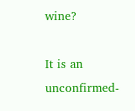wine?

It is an unconfirmed-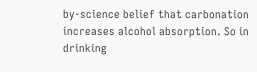by-science belief that carbonation increases alcohol absorption. So in drinking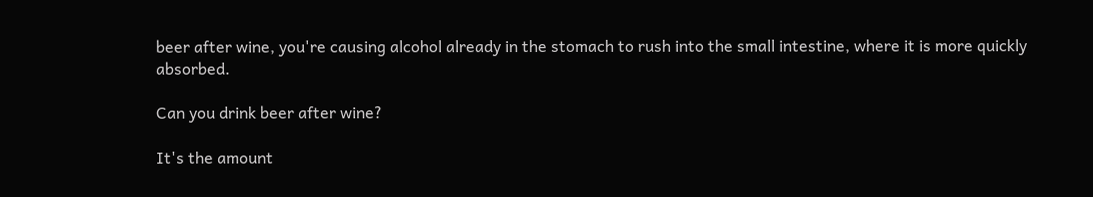beer after wine, you're causing alcohol already in the stomach to rush into the small intestine, where it is more quickly absorbed.

Can you drink beer after wine?

It's the amount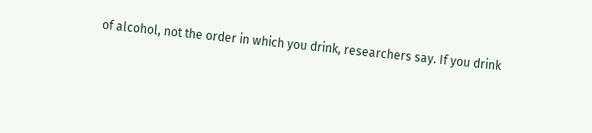of alcohol, not the order in which you drink, researchers say. If you drink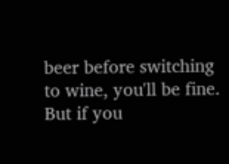beer before switching to wine, you'll be fine. But if you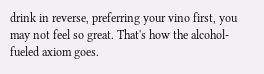drink in reverse, preferring your vino first, you may not feel so great. That's how the alcohol-fueled axiom goes.